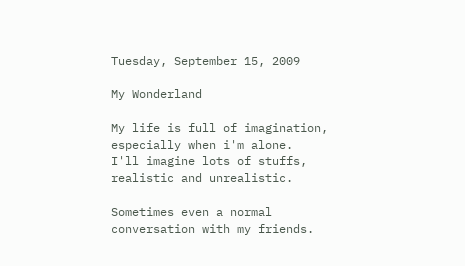Tuesday, September 15, 2009

My Wonderland

My life is full of imagination, especially when i'm alone.
I'll imagine lots of stuffs, realistic and unrealistic.

Sometimes even a normal conversation with my friends.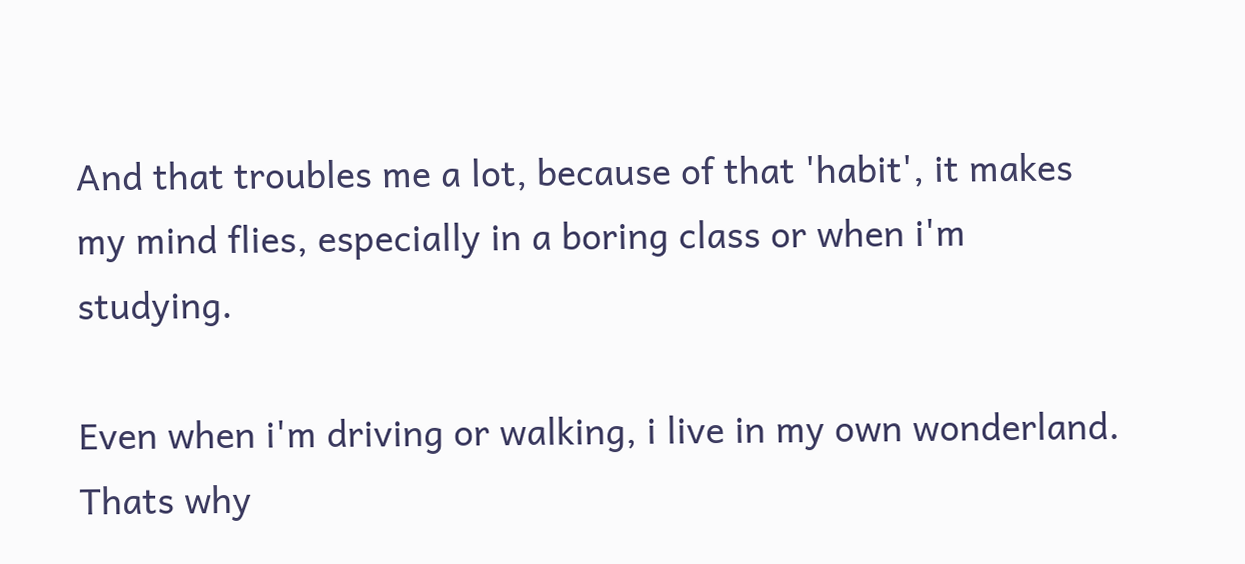And that troubles me a lot, because of that 'habit', it makes my mind flies, especially in a boring class or when i'm studying.

Even when i'm driving or walking, i live in my own wonderland.
Thats why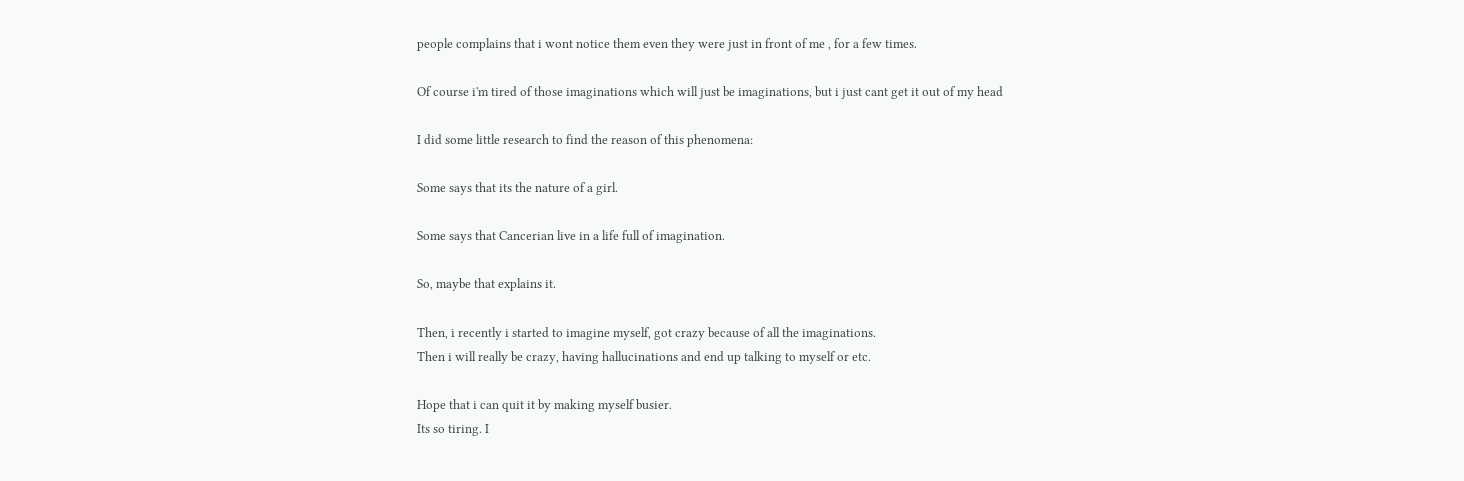people complains that i wont notice them even they were just in front of me , for a few times.

Of course i'm tired of those imaginations which will just be imaginations, but i just cant get it out of my head

I did some little research to find the reason of this phenomena:

Some says that its the nature of a girl.

Some says that Cancerian live in a life full of imagination.

So, maybe that explains it.

Then, i recently i started to imagine myself, got crazy because of all the imaginations.
Then i will really be crazy, having hallucinations and end up talking to myself or etc.

Hope that i can quit it by making myself busier.
Its so tiring. I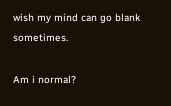wish my mind can go blank sometimes.

Am i normal?